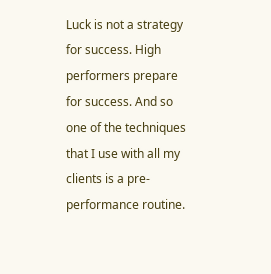Luck is not a strategy for success. High performers prepare for success. And so one of the techniques that I use with all my clients is a pre-performance routine.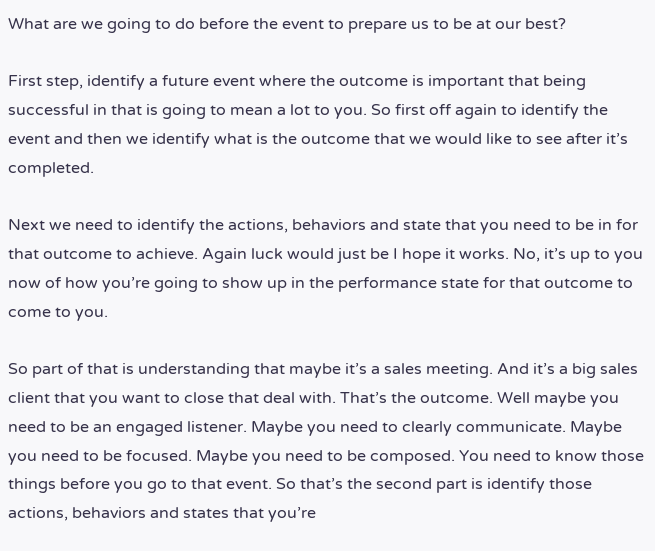What are we going to do before the event to prepare us to be at our best?

First step, identify a future event where the outcome is important that being successful in that is going to mean a lot to you. So first off again to identify the event and then we identify what is the outcome that we would like to see after it’s completed.

Next we need to identify the actions, behaviors and state that you need to be in for that outcome to achieve. Again luck would just be I hope it works. No, it’s up to you now of how you’re going to show up in the performance state for that outcome to come to you.

So part of that is understanding that maybe it’s a sales meeting. And it’s a big sales client that you want to close that deal with. That’s the outcome. Well maybe you need to be an engaged listener. Maybe you need to clearly communicate. Maybe you need to be focused. Maybe you need to be composed. You need to know those things before you go to that event. So that’s the second part is identify those actions, behaviors and states that you’re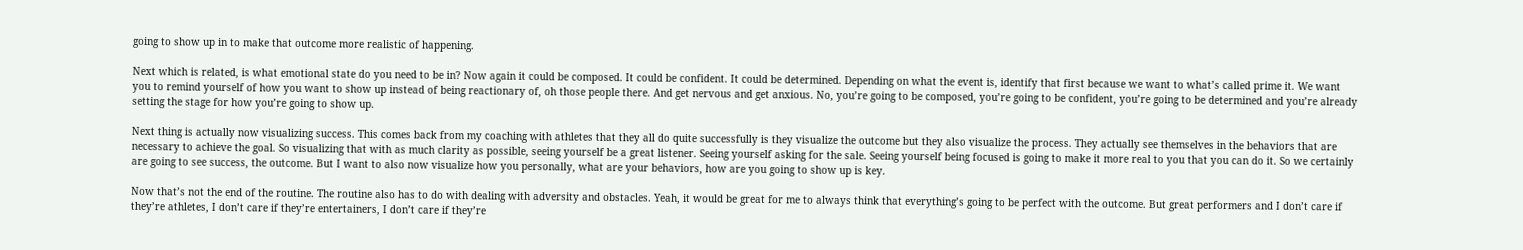going to show up in to make that outcome more realistic of happening.

Next which is related, is what emotional state do you need to be in? Now again it could be composed. It could be confident. It could be determined. Depending on what the event is, identify that first because we want to what’s called prime it. We want you to remind yourself of how you want to show up instead of being reactionary of, oh those people there. And get nervous and get anxious. No, you’re going to be composed, you’re going to be confident, you’re going to be determined and you’re already setting the stage for how you’re going to show up.

Next thing is actually now visualizing success. This comes back from my coaching with athletes that they all do quite successfully is they visualize the outcome but they also visualize the process. They actually see themselves in the behaviors that are necessary to achieve the goal. So visualizing that with as much clarity as possible, seeing yourself be a great listener. Seeing yourself asking for the sale. Seeing yourself being focused is going to make it more real to you that you can do it. So we certainly are going to see success, the outcome. But I want to also now visualize how you personally, what are your behaviors, how are you going to show up is key.

Now that’s not the end of the routine. The routine also has to do with dealing with adversity and obstacles. Yeah, it would be great for me to always think that everything’s going to be perfect with the outcome. But great performers and I don’t care if they’re athletes, I don’t care if they’re entertainers, I don’t care if they’re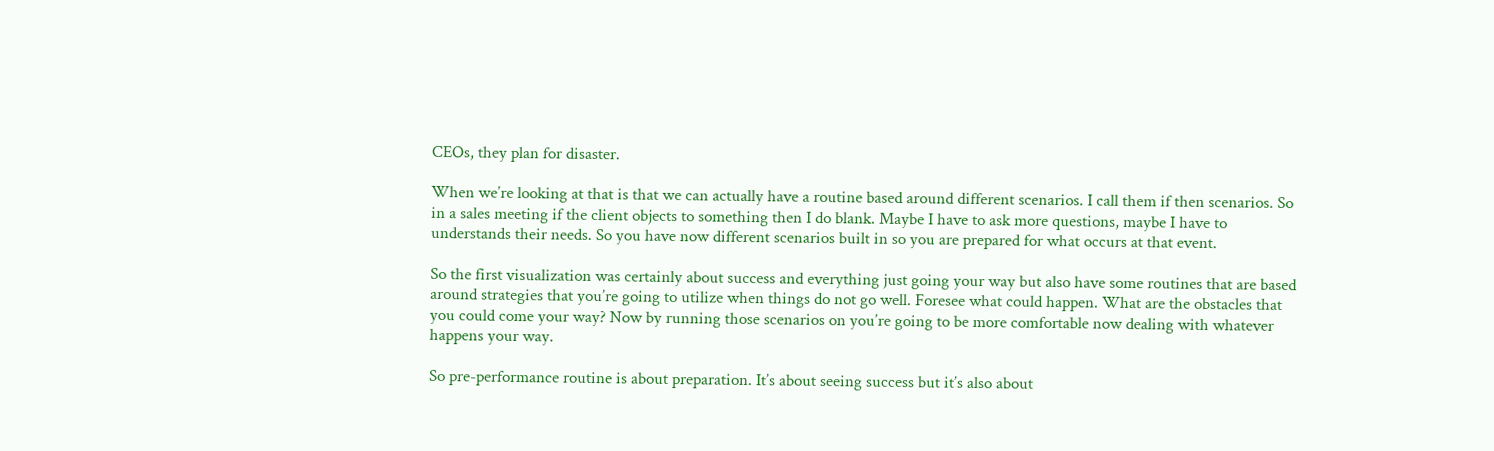CEOs, they plan for disaster.

When we’re looking at that is that we can actually have a routine based around different scenarios. I call them if then scenarios. So in a sales meeting if the client objects to something then I do blank. Maybe I have to ask more questions, maybe I have to understands their needs. So you have now different scenarios built in so you are prepared for what occurs at that event.

So the first visualization was certainly about success and everything just going your way but also have some routines that are based around strategies that you’re going to utilize when things do not go well. Foresee what could happen. What are the obstacles that you could come your way? Now by running those scenarios on you’re going to be more comfortable now dealing with whatever happens your way.

So pre-performance routine is about preparation. It’s about seeing success but it’s also about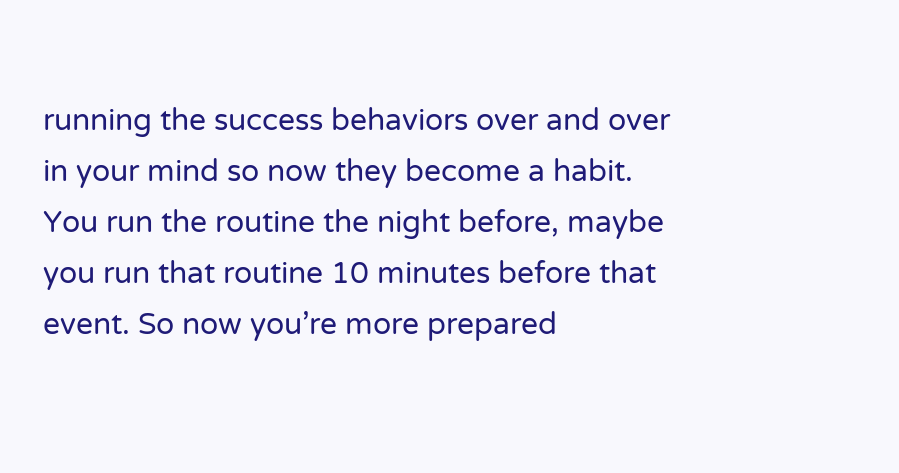running the success behaviors over and over in your mind so now they become a habit. You run the routine the night before, maybe you run that routine 10 minutes before that event. So now you’re more prepared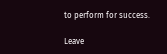to perform for success.

Leave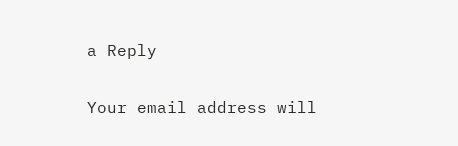a Reply

Your email address will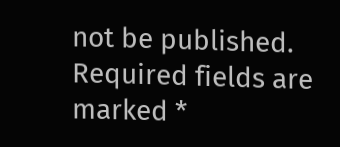not be published. Required fields are marked *